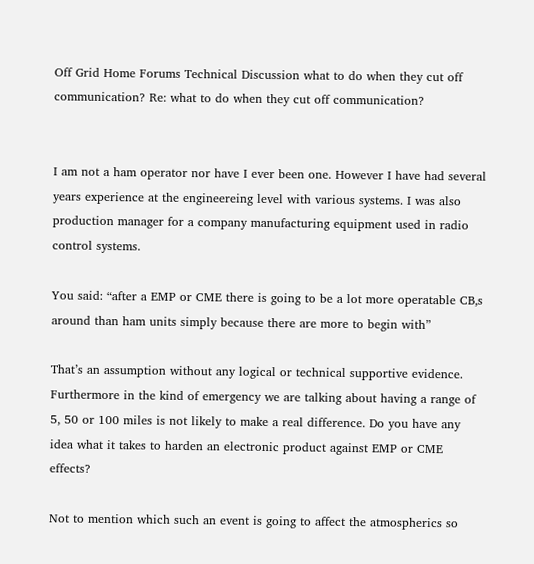Off Grid Home Forums Technical Discussion what to do when they cut off communication? Re: what to do when they cut off communication?


I am not a ham operator nor have I ever been one. However I have had several years experience at the engineereing level with various systems. I was also production manager for a company manufacturing equipment used in radio control systems.

You said: “after a EMP or CME there is going to be a lot more operatable CB,s around than ham units simply because there are more to begin with”

That’s an assumption without any logical or technical supportive evidence. Furthermore in the kind of emergency we are talking about having a range of 5, 50 or 100 miles is not likely to make a real difference. Do you have any idea what it takes to harden an electronic product against EMP or CME effects?

Not to mention which such an event is going to affect the atmospherics so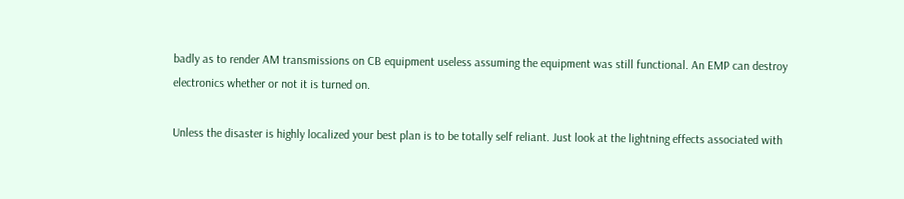badly as to render AM transmissions on CB equipment useless assuming the equipment was still functional. An EMP can destroy electronics whether or not it is turned on.

Unless the disaster is highly localized your best plan is to be totally self reliant. Just look at the lightning effects associated with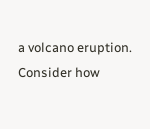a volcano eruption. Consider how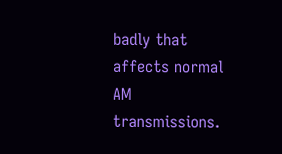badly that affects normal AM transmissions.